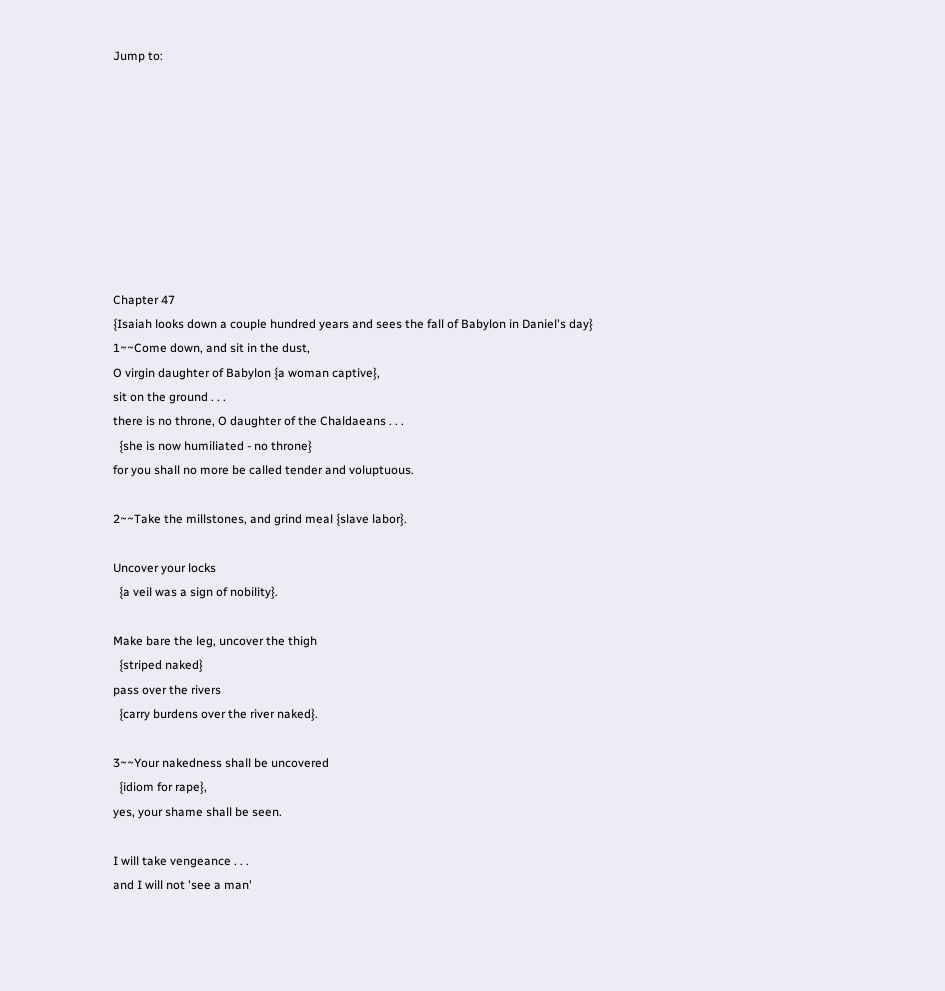Jump to:









Chapter 47
{Isaiah looks down a couple hundred years and sees the fall of Babylon in Daniel's day}
1~~Come down, and sit in the dust,
O virgin daughter of Babylon {a woman captive},
sit on the ground . . .
there is no throne, O daughter of the Chaldaeans . . .
  {she is now humiliated - no throne}
for you shall no more be called tender and voluptuous.

2~~Take the millstones, and grind meal {slave labor}.

Uncover your locks
  {a veil was a sign of nobility}.

Make bare the leg, uncover the thigh
  {striped naked}
pass over the rivers
  {carry burdens over the river naked}.

3~~Your nakedness shall be uncovered
  {idiom for rape},
yes, your shame shall be seen.

I will take vengeance . . .
and I will not 'see a man'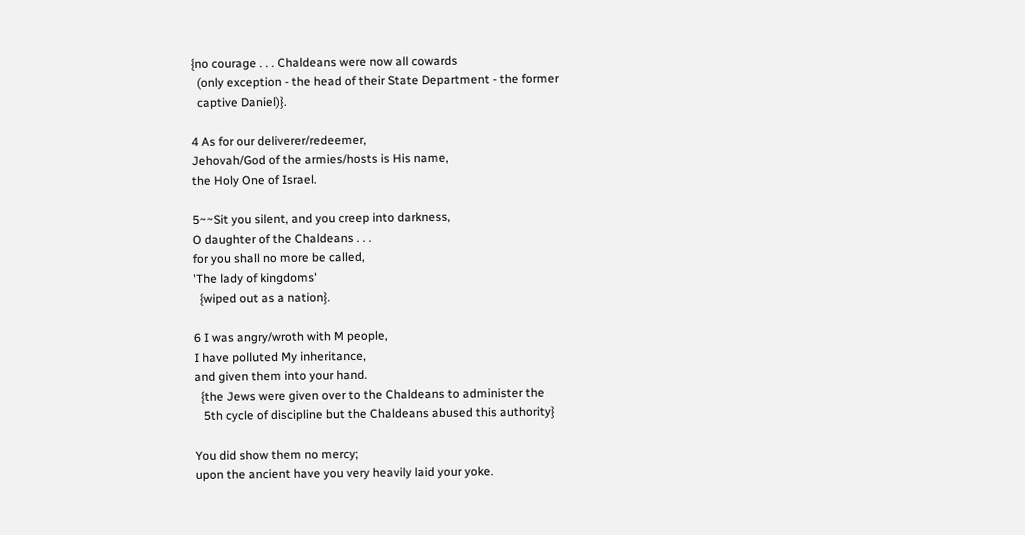{no courage . . . Chaldeans were now all cowards
  (only exception - the head of their State Department - the former
  captive Daniel)}.

4 As for our deliverer/redeemer,
Jehovah/God of the armies/hosts is His name,
the Holy One of Israel.

5~~Sit you silent, and you creep into darkness,
O daughter of the Chaldeans . . .
for you shall no more be called,
'The lady of kingdoms'
  {wiped out as a nation}.

6 I was angry/wroth with M people,
I have polluted My inheritance,
and given them into your hand.
  {the Jews were given over to the Chaldeans to administer the
   5th cycle of discipline but the Chaldeans abused this authority}

You did show them no mercy;
upon the ancient have you very heavily laid your yoke.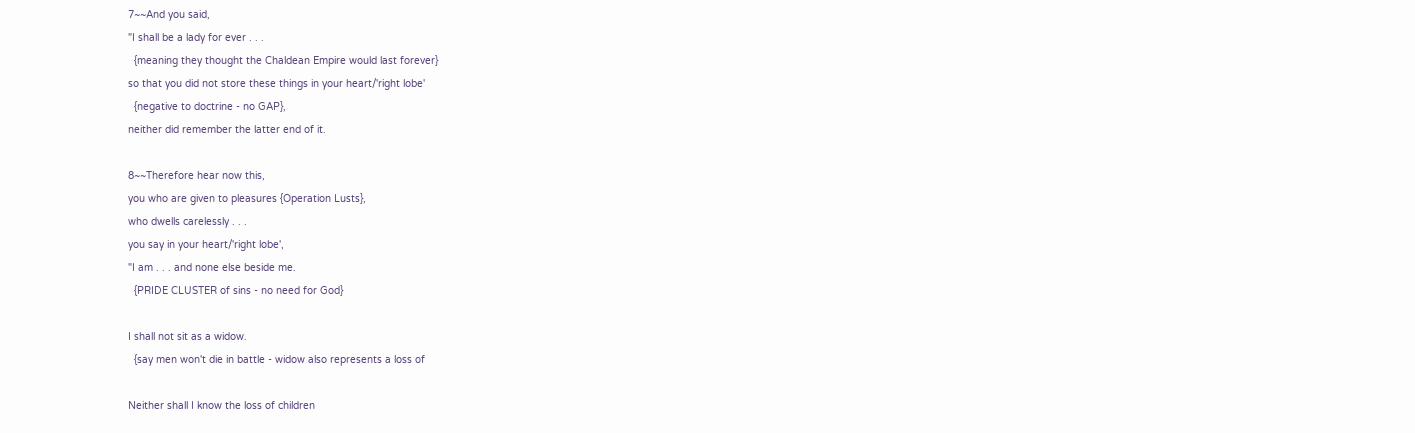7~~And you said,
"I shall be a lady for ever . . .
  {meaning they thought the Chaldean Empire would last forever}
so that you did not store these things in your heart/'right lobe'
  {negative to doctrine - no GAP},
neither did remember the latter end of it.

8~~Therefore hear now this,
you who are given to pleasures {Operation Lusts},
who dwells carelessly . . .
you say in your heart/'right lobe',
"I am . . . and none else beside me.
  {PRIDE CLUSTER of sins - no need for God}

I shall not sit as a widow.
  {say men won't die in battle - widow also represents a loss of

Neither shall I know the loss of children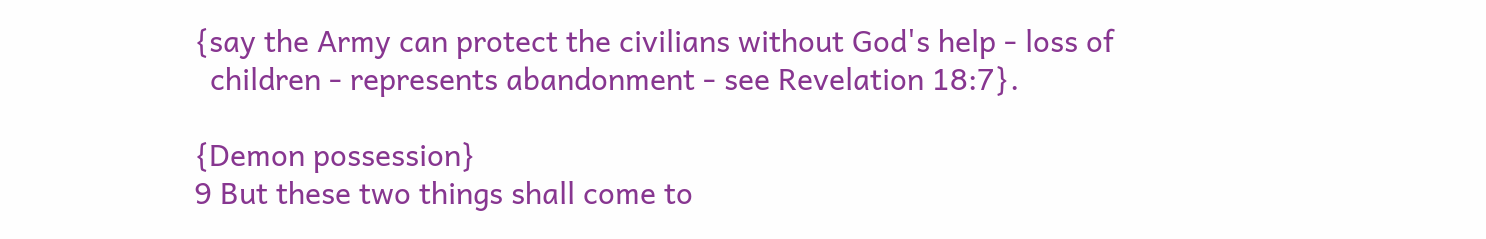{say the Army can protect the civilians without God's help - loss of
  children - represents abandonment - see Revelation 18:7}.

{Demon possession}
9 But these two things shall come to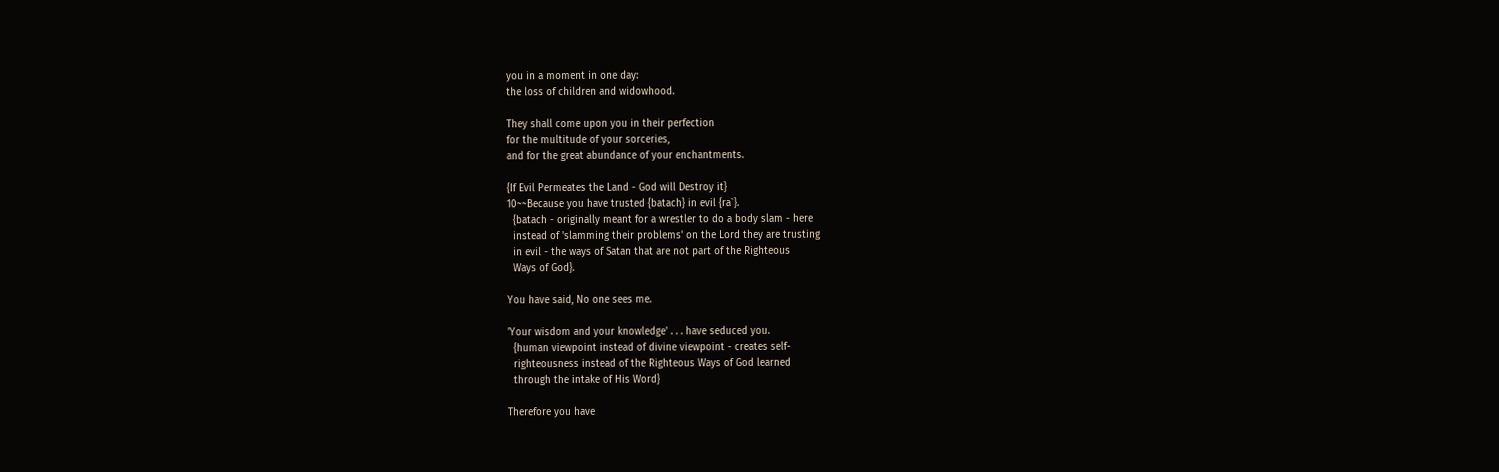you in a moment in one day:
the loss of children and widowhood.

They shall come upon you in their perfection
for the multitude of your sorceries,
and for the great abundance of your enchantments.

{If Evil Permeates the Land - God will Destroy it}
10~~Because you have trusted {batach} in evil {ra`}.
  {batach - originally meant for a wrestler to do a body slam - here
  instead of 'slamming their problems' on the Lord they are trusting
  in evil - the ways of Satan that are not part of the Righteous
  Ways of God}.

You have said, No one sees me.

'Your wisdom and your knowledge' . . . have seduced you.
  {human viewpoint instead of divine viewpoint - creates self-
  righteousness instead of the Righteous Ways of God learned
  through the intake of His Word}

Therefore you have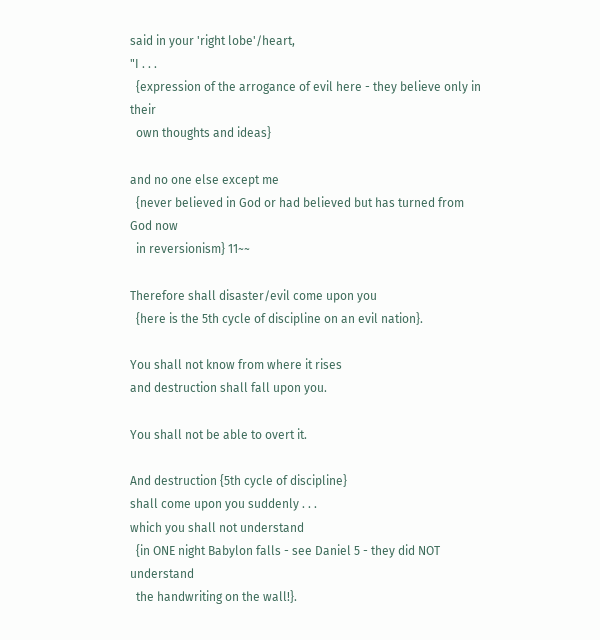said in your 'right lobe'/heart,
"I . . .
  {expression of the arrogance of evil here - they believe only in their
  own thoughts and ideas}

and no one else except me
  {never believed in God or had believed but has turned from God now
  in reversionism} 11~~

Therefore shall disaster/evil come upon you
  {here is the 5th cycle of discipline on an evil nation}.

You shall not know from where it rises
and destruction shall fall upon you.

You shall not be able to overt it.

And destruction {5th cycle of discipline}
shall come upon you suddenly . . .
which you shall not understand
  {in ONE night Babylon falls - see Daniel 5 - they did NOT understand
  the handwriting on the wall!}.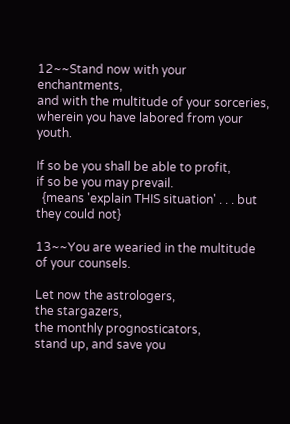12~~Stand now with your enchantments,
and with the multitude of your sorceries,
wherein you have labored from your youth.

If so be you shall be able to profit,
if so be you may prevail.
  {means 'explain THIS situation' . . . but they could not}

13~~You are wearied in the multitude of your counsels.

Let now the astrologers,
the stargazers,
the monthly prognosticators,
stand up, and save you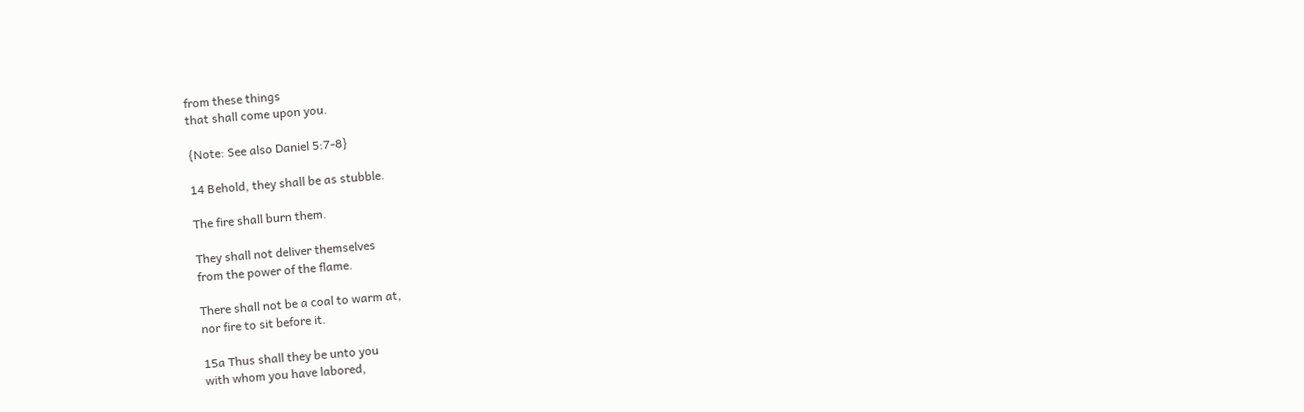from these things
that shall come upon you.

{Note: See also Daniel 5:7-8}

14 Behold, they shall be as stubble.

The fire shall burn them.

They shall not deliver themselves
from the power of the flame.

There shall not be a coal to warm at,
nor fire to sit before it.

15a Thus shall they be unto you
with whom you have labored,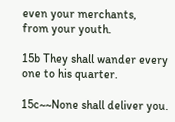even your merchants,
from your youth.

15b They shall wander every one to his quarter.

15c~~None shall deliver you.